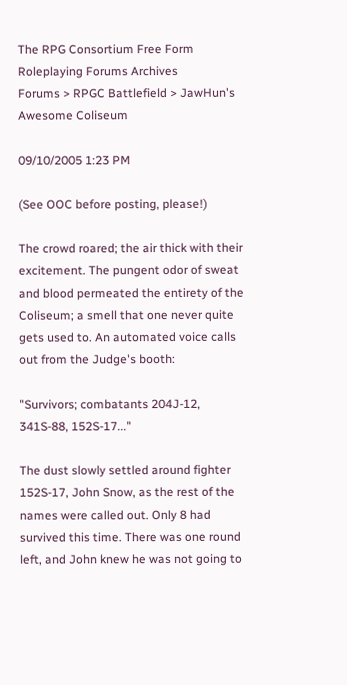The RPG Consortium Free Form Roleplaying Forums Archives
Forums > RPGC Battlefield > JawHun's Awesome Coliseum

09/10/2005 1:23 PM

(See OOC before posting, please!)

The crowd roared; the air thick with their excitement. The pungent odor of sweat and blood permeated the entirety of the Coliseum; a smell that one never quite gets used to. An automated voice calls out from the Judge's booth:

"Survivors; combatants 204J-12, 341S-88, 152S-17..."

The dust slowly settled around fighter 152S-17, John Snow, as the rest of the names were called out. Only 8 had survived this time. There was one round left, and John knew he was not going to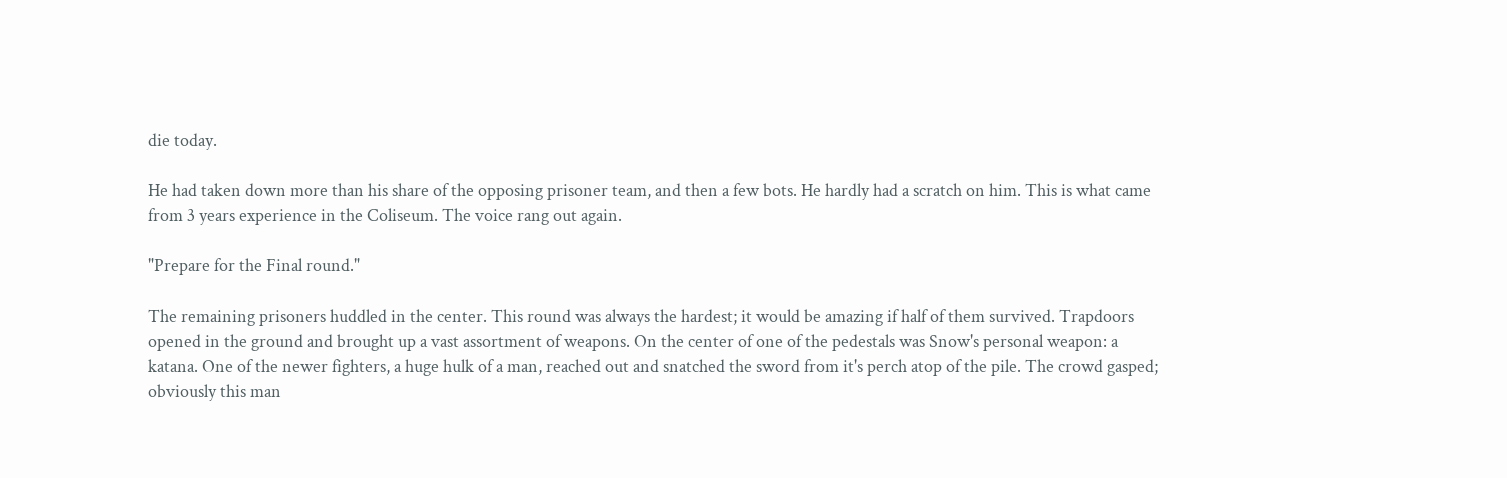die today.

He had taken down more than his share of the opposing prisoner team, and then a few bots. He hardly had a scratch on him. This is what came from 3 years experience in the Coliseum. The voice rang out again.

"Prepare for the Final round."

The remaining prisoners huddled in the center. This round was always the hardest; it would be amazing if half of them survived. Trapdoors opened in the ground and brought up a vast assortment of weapons. On the center of one of the pedestals was Snow's personal weapon: a katana. One of the newer fighters, a huge hulk of a man, reached out and snatched the sword from it's perch atop of the pile. The crowd gasped; obviously this man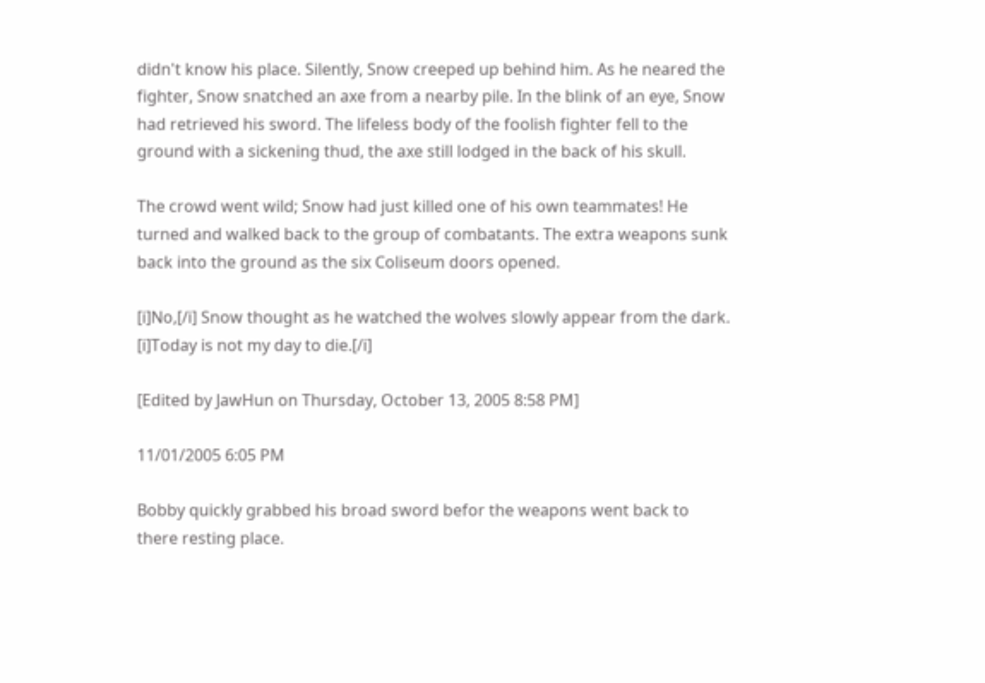didn't know his place. Silently, Snow creeped up behind him. As he neared the fighter, Snow snatched an axe from a nearby pile. In the blink of an eye, Snow had retrieved his sword. The lifeless body of the foolish fighter fell to the ground with a sickening thud, the axe still lodged in the back of his skull.

The crowd went wild; Snow had just killed one of his own teammates! He turned and walked back to the group of combatants. The extra weapons sunk back into the ground as the six Coliseum doors opened.

[i]No,[/i] Snow thought as he watched the wolves slowly appear from the dark. [i]Today is not my day to die.[/i]

[Edited by JawHun on Thursday, October 13, 2005 8:58 PM]

11/01/2005 6:05 PM

Bobby quickly grabbed his broad sword befor the weapons went back to there resting place.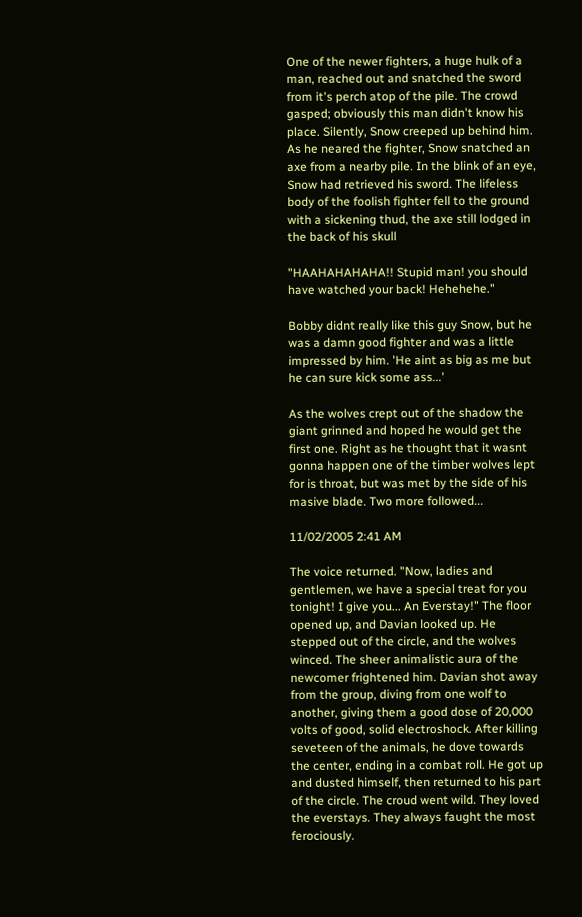One of the newer fighters, a huge hulk of a man, reached out and snatched the sword from it's perch atop of the pile. The crowd gasped; obviously this man didn't know his place. Silently, Snow creeped up behind him. As he neared the fighter, Snow snatched an axe from a nearby pile. In the blink of an eye, Snow had retrieved his sword. The lifeless body of the foolish fighter fell to the ground with a sickening thud, the axe still lodged in the back of his skull

"HAAHAHAHAHA!! Stupid man! you should have watched your back! Hehehehe."

Bobby didnt really like this guy Snow, but he was a damn good fighter and was a little impressed by him. 'He aint as big as me but he can sure kick some ass...'

As the wolves crept out of the shadow the giant grinned and hoped he would get the first one. Right as he thought that it wasnt gonna happen one of the timber wolves lept for is throat, but was met by the side of his masive blade. Two more followed...

11/02/2005 2:41 AM

The voice returned. "Now, ladies and gentlemen, we have a special treat for you tonight! I give you... An Everstay!" The floor opened up, and Davian looked up. He stepped out of the circle, and the wolves winced. The sheer animalistic aura of the newcomer frightened him. Davian shot away from the group, diving from one wolf to another, giving them a good dose of 20,000 volts of good, solid electroshock. After killing seveteen of the animals, he dove towards the center, ending in a combat roll. He got up and dusted himself, then returned to his part of the circle. The croud went wild. They loved the everstays. They always faught the most ferociously.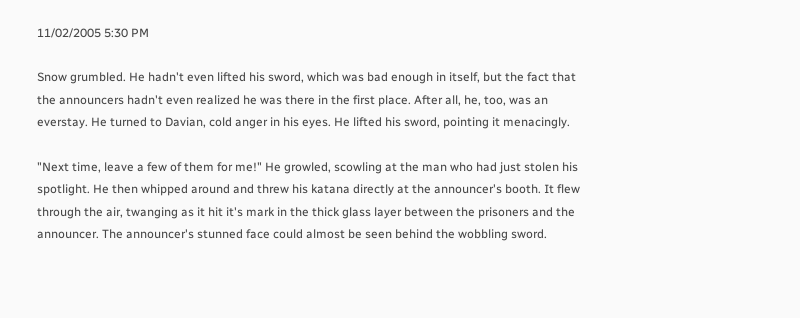11/02/2005 5:30 PM

Snow grumbled. He hadn't even lifted his sword, which was bad enough in itself, but the fact that the announcers hadn't even realized he was there in the first place. After all, he, too, was an everstay. He turned to Davian, cold anger in his eyes. He lifted his sword, pointing it menacingly.

"Next time, leave a few of them for me!" He growled, scowling at the man who had just stolen his spotlight. He then whipped around and threw his katana directly at the announcer's booth. It flew through the air, twanging as it hit it's mark in the thick glass layer between the prisoners and the announcer. The announcer's stunned face could almost be seen behind the wobbling sword.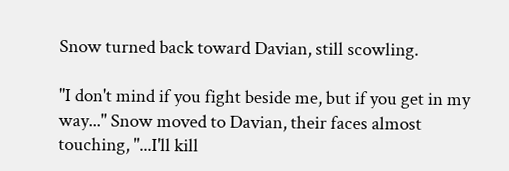Snow turned back toward Davian, still scowling.

"I don't mind if you fight beside me, but if you get in my way..." Snow moved to Davian, their faces almost touching, "...I'll kill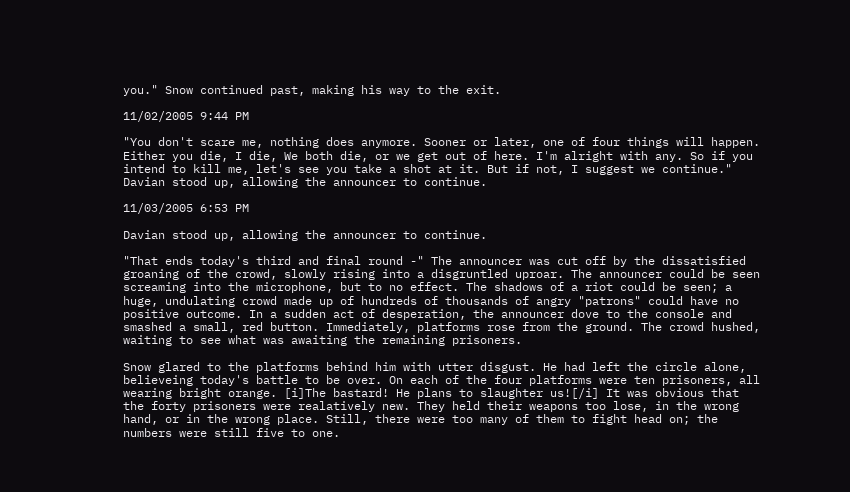you." Snow continued past, making his way to the exit.

11/02/2005 9:44 PM

"You don't scare me, nothing does anymore. Sooner or later, one of four things will happen. Either you die, I die, We both die, or we get out of here. I'm alright with any. So if you intend to kill me, let's see you take a shot at it. But if not, I suggest we continue." Davian stood up, allowing the announcer to continue.

11/03/2005 6:53 PM

Davian stood up, allowing the announcer to continue.

"That ends today's third and final round -" The announcer was cut off by the dissatisfied groaning of the crowd, slowly rising into a disgruntled uproar. The announcer could be seen screaming into the microphone, but to no effect. The shadows of a riot could be seen; a huge, undulating crowd made up of hundreds of thousands of angry "patrons" could have no positive outcome. In a sudden act of desperation, the announcer dove to the console and smashed a small, red button. Immediately, platforms rose from the ground. The crowd hushed, waiting to see what was awaiting the remaining prisoners.

Snow glared to the platforms behind him with utter disgust. He had left the circle alone, believeing today's battle to be over. On each of the four platforms were ten prisoners, all wearing bright orange. [i]The bastard! He plans to slaughter us![/i] It was obvious that the forty prisoners were realatively new. They held their weapons too lose, in the wrong hand, or in the wrong place. Still, there were too many of them to fight head on; the numbers were still five to one.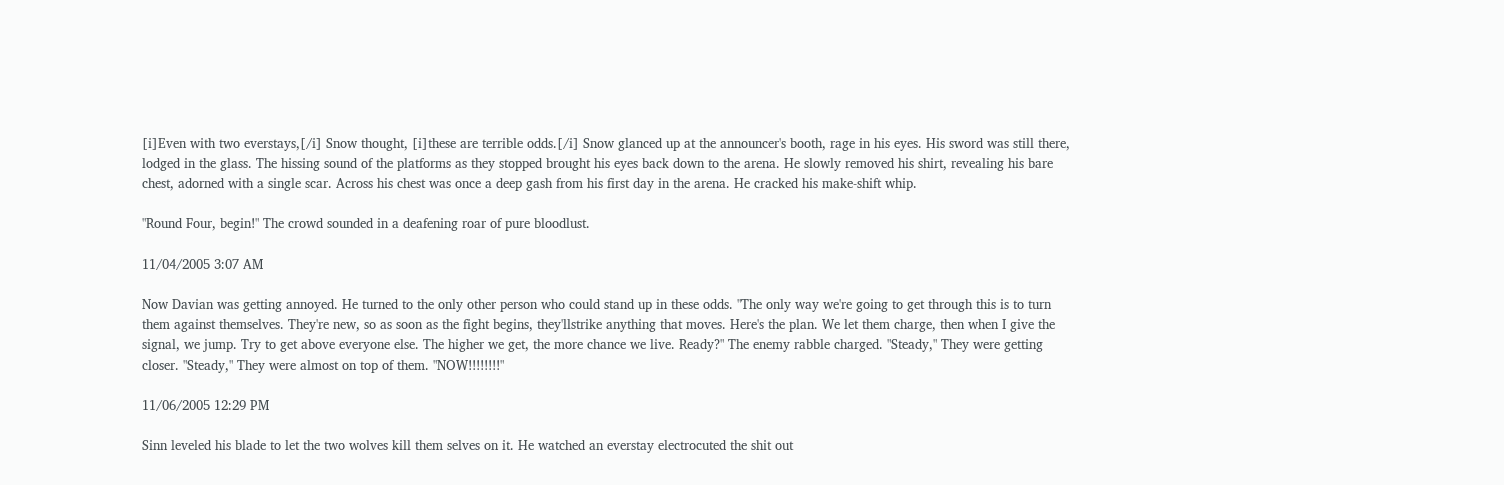[i]Even with two everstays,[/i] Snow thought, [i]these are terrible odds.[/i] Snow glanced up at the announcer's booth, rage in his eyes. His sword was still there, lodged in the glass. The hissing sound of the platforms as they stopped brought his eyes back down to the arena. He slowly removed his shirt, revealing his bare chest, adorned with a single scar. Across his chest was once a deep gash from his first day in the arena. He cracked his make-shift whip.

"Round Four, begin!" The crowd sounded in a deafening roar of pure bloodlust.

11/04/2005 3:07 AM

Now Davian was getting annoyed. He turned to the only other person who could stand up in these odds. "The only way we're going to get through this is to turn them against themselves. They're new, so as soon as the fight begins, they'llstrike anything that moves. Here's the plan. We let them charge, then when I give the signal, we jump. Try to get above everyone else. The higher we get, the more chance we live. Ready?" The enemy rabble charged. "Steady," They were getting closer. "Steady," They were almost on top of them. "NOW!!!!!!!!"

11/06/2005 12:29 PM

Sinn leveled his blade to let the two wolves kill them selves on it. He watched an everstay electrocuted the shit out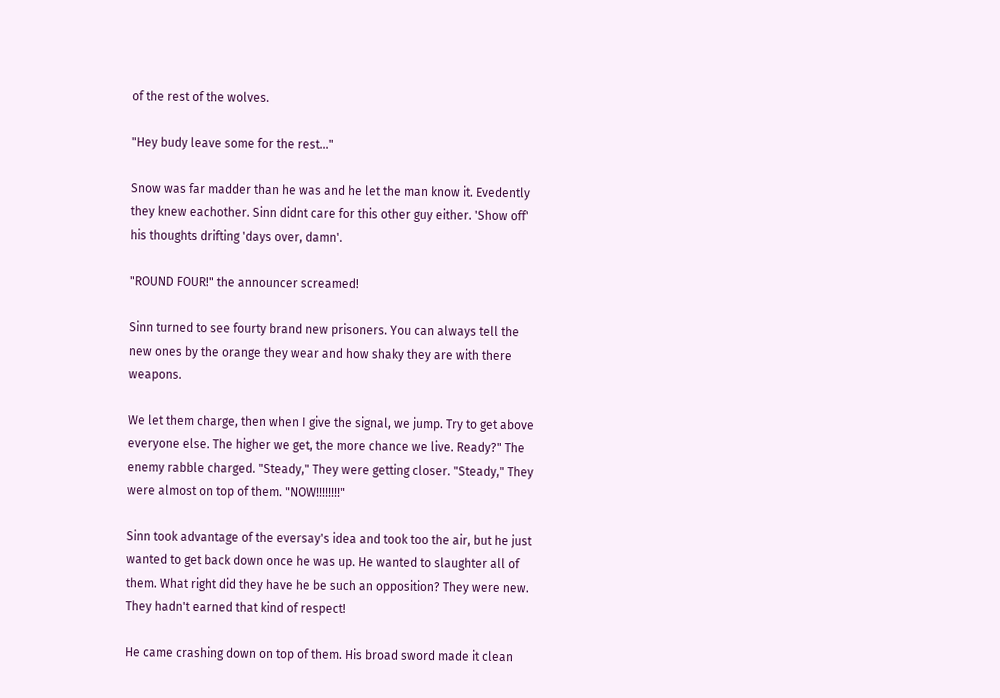of the rest of the wolves.

"Hey budy leave some for the rest..."

Snow was far madder than he was and he let the man know it. Evedently they knew eachother. Sinn didnt care for this other guy either. 'Show off' his thoughts drifting 'days over, damn'.

"ROUND FOUR!" the announcer screamed!

Sinn turned to see fourty brand new prisoners. You can always tell the new ones by the orange they wear and how shaky they are with there weapons.

We let them charge, then when I give the signal, we jump. Try to get above everyone else. The higher we get, the more chance we live. Ready?" The enemy rabble charged. "Steady," They were getting closer. "Steady," They were almost on top of them. "NOW!!!!!!!!"

Sinn took advantage of the eversay's idea and took too the air, but he just wanted to get back down once he was up. He wanted to slaughter all of them. What right did they have he be such an opposition? They were new. They hadn't earned that kind of respect!

He came crashing down on top of them. His broad sword made it clean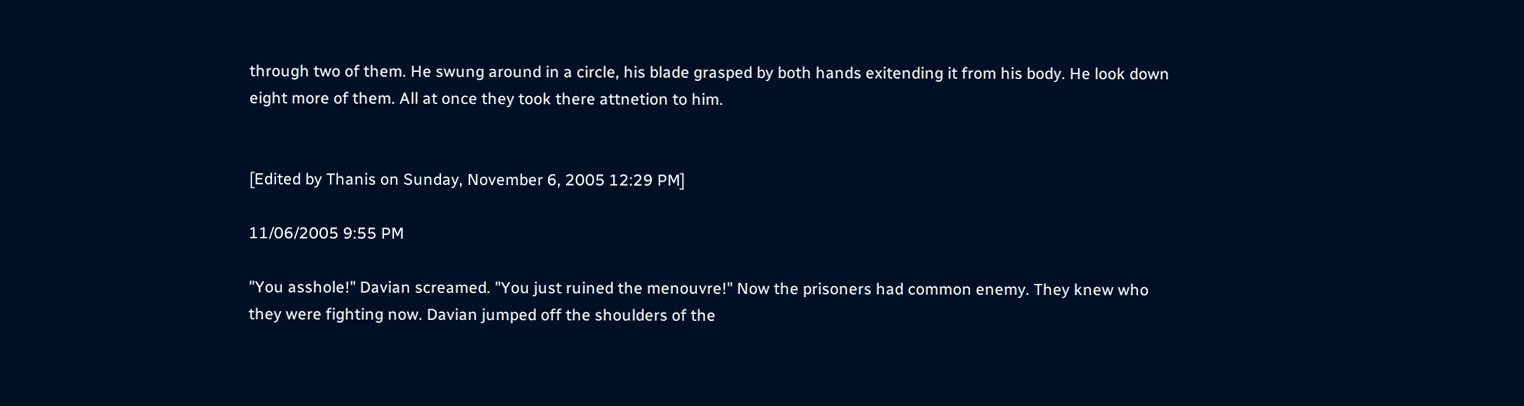through two of them. He swung around in a circle, his blade grasped by both hands exitending it from his body. He look down eight more of them. All at once they took there attnetion to him.


[Edited by Thanis on Sunday, November 6, 2005 12:29 PM]

11/06/2005 9:55 PM

"You asshole!" Davian screamed. "You just ruined the menouvre!" Now the prisoners had common enemy. They knew who they were fighting now. Davian jumped off the shoulders of the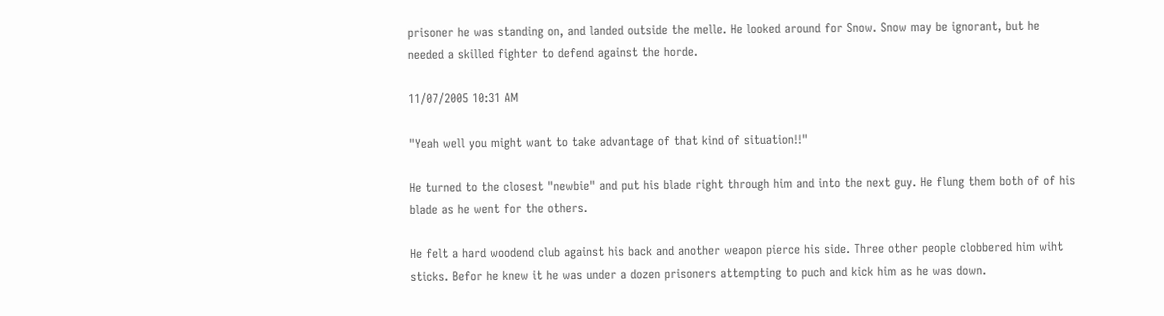prisoner he was standing on, and landed outside the melle. He looked around for Snow. Snow may be ignorant, but he needed a skilled fighter to defend against the horde.

11/07/2005 10:31 AM

"Yeah well you might want to take advantage of that kind of situation!!"

He turned to the closest "newbie" and put his blade right through him and into the next guy. He flung them both of of his blade as he went for the others.

He felt a hard woodend club against his back and another weapon pierce his side. Three other people clobbered him wiht sticks. Befor he knew it he was under a dozen prisoners attempting to puch and kick him as he was down.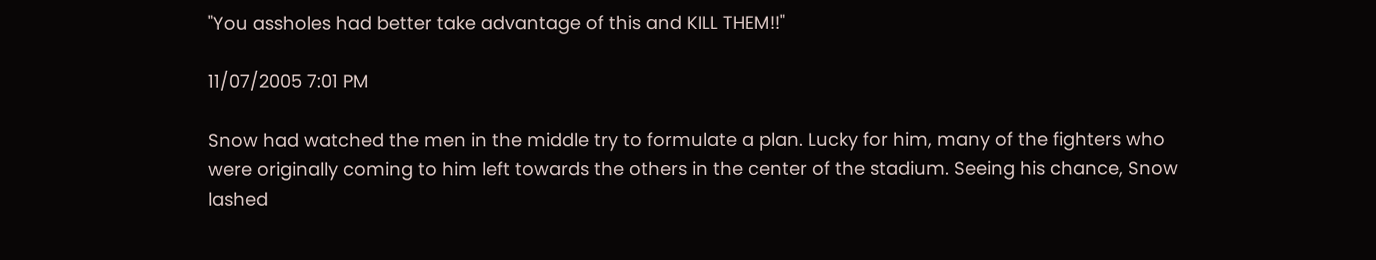"You assholes had better take advantage of this and KILL THEM!!"

11/07/2005 7:01 PM

Snow had watched the men in the middle try to formulate a plan. Lucky for him, many of the fighters who were originally coming to him left towards the others in the center of the stadium. Seeing his chance, Snow lashed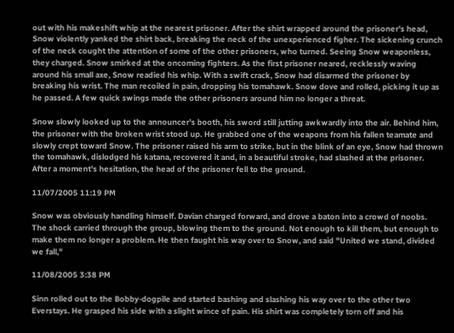out with his makeshift whip at the nearest prisoner. After the shirt wrapped around the prisoner's head, Snow violently yanked the shirt back, breaking the neck of the unexperienced figher. The sickening crunch of the neck cought the attention of some of the other prisoners, who turned. Seeing Snow weaponless, they charged. Snow smirked at the oncoming fighters. As the first prisoner neared, recklessly waving around his small axe, Snow readied his whip. With a swift crack, Snow had disarmed the prisoner by breaking his wrist. The man recoiled in pain, dropping his tomahawk. Snow dove and rolled, picking it up as he passed. A few quick swings made the other prisoners around him no longer a threat.

Snow slowly looked up to the announcer's booth, his sword still jutting awkwardly into the air. Behind him, the prisoner with the broken wrist stood up. He grabbed one of the weapons from his fallen teamate and slowly crept toward Snow. The prisoner raised his arm to strike, but in the blink of an eye, Snow had thrown the tomahawk, dislodged his katana, recovered it and, in a beautiful stroke, had slashed at the prisoner. After a moment's hesitation, the head of the prisoner fell to the ground.

11/07/2005 11:19 PM

Snow was obviously handling himself. Davian charged forward, and drove a baton into a crowd of noobs. The shock carried through the group, blowing them to the ground. Not enough to kill them, but enough to make them no longer a problem. He then faught his way over to Snow, and said "United we stand, divided we fall,"

11/08/2005 3:38 PM

Sinn rolled out to the Bobby-dogpile and started bashing and slashing his way over to the other two Everstays. He grasped his side with a slight wince of pain. His shirt was completely torn off and his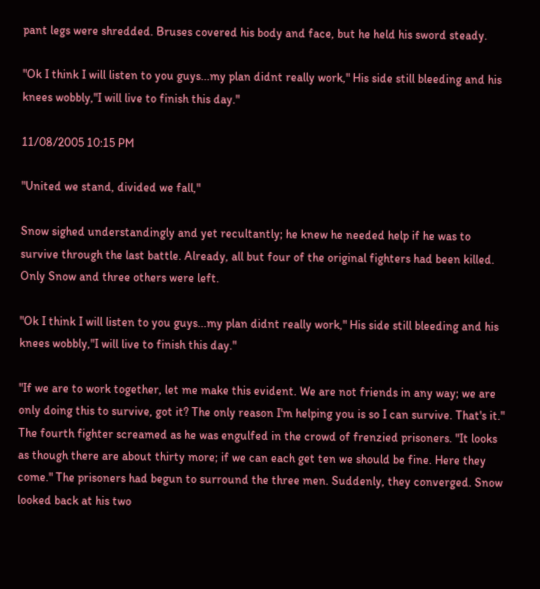pant legs were shredded. Bruses covered his body and face, but he held his sword steady.

"Ok I think I will listen to you guys...my plan didnt really work," His side still bleeding and his knees wobbly,"I will live to finish this day."

11/08/2005 10:15 PM

"United we stand, divided we fall,"

Snow sighed understandingly and yet recultantly; he knew he needed help if he was to survive through the last battle. Already, all but four of the original fighters had been killed. Only Snow and three others were left.

"Ok I think I will listen to you guys...my plan didnt really work," His side still bleeding and his knees wobbly,"I will live to finish this day."

"If we are to work together, let me make this evident. We are not friends in any way; we are only doing this to survive, got it? The only reason I'm helping you is so I can survive. That's it." The fourth fighter screamed as he was engulfed in the crowd of frenzied prisoners. "It looks as though there are about thirty more; if we can each get ten we should be fine. Here they come." The prisoners had begun to surround the three men. Suddenly, they converged. Snow looked back at his two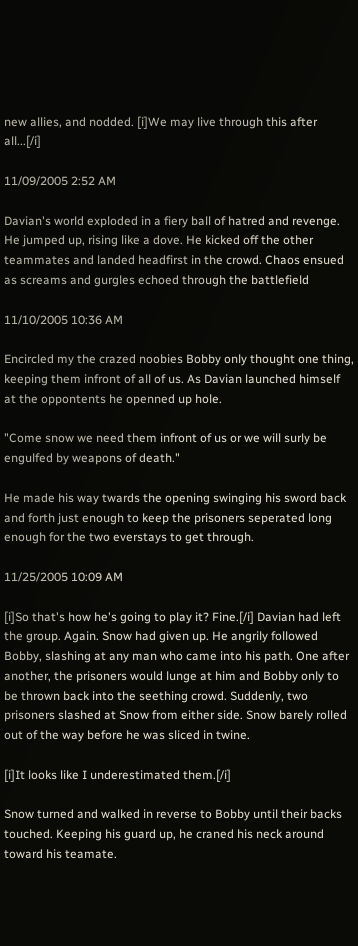new allies, and nodded. [i]We may live through this after all...[/i]

11/09/2005 2:52 AM

Davian's world exploded in a fiery ball of hatred and revenge. He jumped up, rising like a dove. He kicked off the other teammates and landed headfirst in the crowd. Chaos ensued as screams and gurgles echoed through the battlefield

11/10/2005 10:36 AM

Encircled my the crazed noobies Bobby only thought one thing, keeping them infront of all of us. As Davian launched himself at the oppontents he openned up hole.

"Come snow we need them infront of us or we will surly be engulfed by weapons of death."

He made his way twards the opening swinging his sword back and forth just enough to keep the prisoners seperated long enough for the two everstays to get through.

11/25/2005 10:09 AM

[i]So that's how he's going to play it? Fine.[/i] Davian had left the group. Again. Snow had given up. He angrily followed Bobby, slashing at any man who came into his path. One after another, the prisoners would lunge at him and Bobby only to be thrown back into the seething crowd. Suddenly, two prisoners slashed at Snow from either side. Snow barely rolled out of the way before he was sliced in twine.

[i]It looks like I underestimated them.[/i]

Snow turned and walked in reverse to Bobby until their backs touched. Keeping his guard up, he craned his neck around toward his teamate.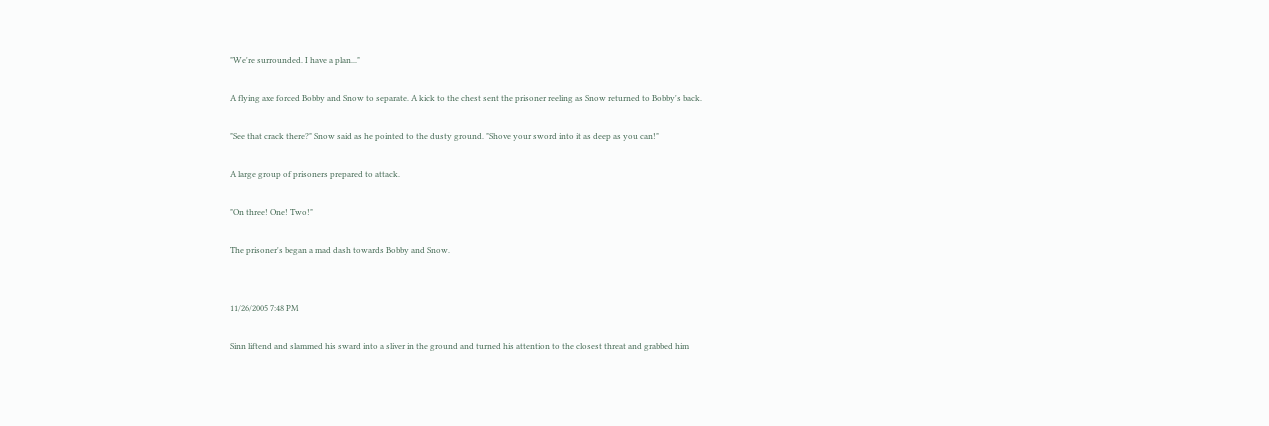"We're surrounded. I have a plan..."

A flying axe forced Bobby and Snow to separate. A kick to the chest sent the prisoner reeling as Snow returned to Bobby's back.

"See that crack there?" Snow said as he pointed to the dusty ground. "Shove your sword into it as deep as you can!"

A large group of prisoners prepared to attack.

"On three! One! Two!"

The prisoner's began a mad dash towards Bobby and Snow.


11/26/2005 7:48 PM

Sinn liftend and slammed his sward into a sliver in the ground and turned his attention to the closest threat and grabbed him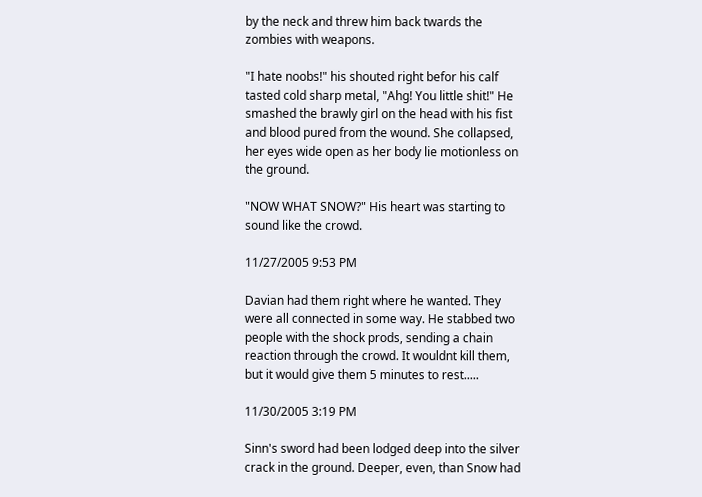by the neck and threw him back twards the zombies with weapons.

"I hate noobs!" his shouted right befor his calf tasted cold sharp metal, "Ahg! You little shit!" He smashed the brawly girl on the head with his fist and blood pured from the wound. She collapsed, her eyes wide open as her body lie motionless on the ground.

"NOW WHAT SNOW?" His heart was starting to sound like the crowd.

11/27/2005 9:53 PM

Davian had them right where he wanted. They were all connected in some way. He stabbed two people with the shock prods, sending a chain reaction through the crowd. It wouldnt kill them, but it would give them 5 minutes to rest.....

11/30/2005 3:19 PM

Sinn's sword had been lodged deep into the silver crack in the ground. Deeper, even, than Snow had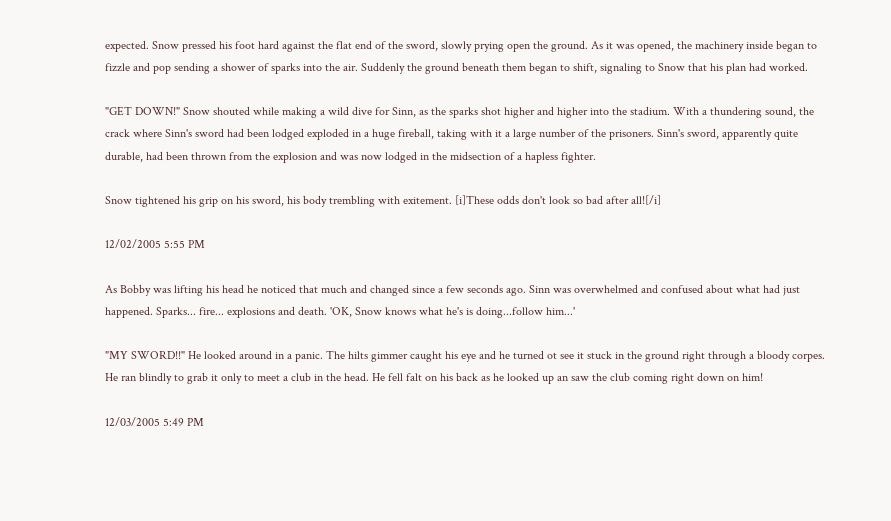expected. Snow pressed his foot hard against the flat end of the sword, slowly prying open the ground. As it was opened, the machinery inside began to fizzle and pop sending a shower of sparks into the air. Suddenly the ground beneath them began to shift, signaling to Snow that his plan had worked.

"GET DOWN!" Snow shouted while making a wild dive for Sinn, as the sparks shot higher and higher into the stadium. With a thundering sound, the crack where Sinn's sword had been lodged exploded in a huge fireball, taking with it a large number of the prisoners. Sinn's sword, apparently quite durable, had been thrown from the explosion and was now lodged in the midsection of a hapless fighter.

Snow tightened his grip on his sword, his body trembling with exitement. [i]These odds don't look so bad after all![/i]

12/02/2005 5:55 PM

As Bobby was lifting his head he noticed that much and changed since a few seconds ago. Sinn was overwhelmed and confused about what had just happened. Sparks... fire... explosions and death. 'OK, Snow knows what he's is doing...follow him...'

"MY SWORD!!" He looked around in a panic. The hilts gimmer caught his eye and he turned ot see it stuck in the ground right through a bloody corpes. He ran blindly to grab it only to meet a club in the head. He fell falt on his back as he looked up an saw the club coming right down on him!

12/03/2005 5:49 PM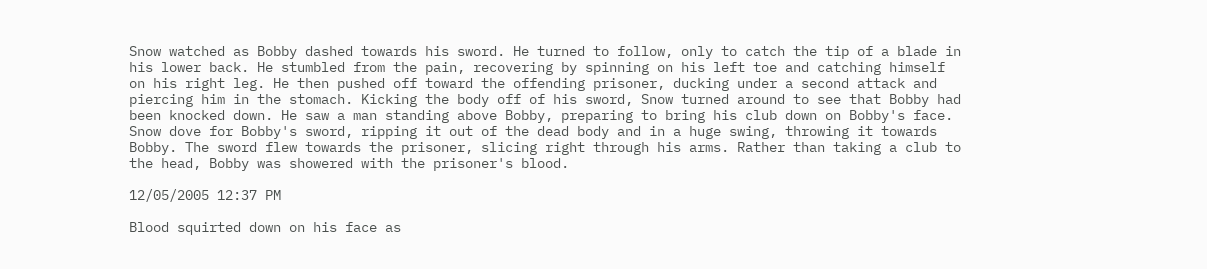Snow watched as Bobby dashed towards his sword. He turned to follow, only to catch the tip of a blade in his lower back. He stumbled from the pain, recovering by spinning on his left toe and catching himself on his right leg. He then pushed off toward the offending prisoner, ducking under a second attack and piercing him in the stomach. Kicking the body off of his sword, Snow turned around to see that Bobby had been knocked down. He saw a man standing above Bobby, preparing to bring his club down on Bobby's face. Snow dove for Bobby's sword, ripping it out of the dead body and in a huge swing, throwing it towards Bobby. The sword flew towards the prisoner, slicing right through his arms. Rather than taking a club to the head, Bobby was showered with the prisoner's blood.

12/05/2005 12:37 PM

Blood squirted down on his face as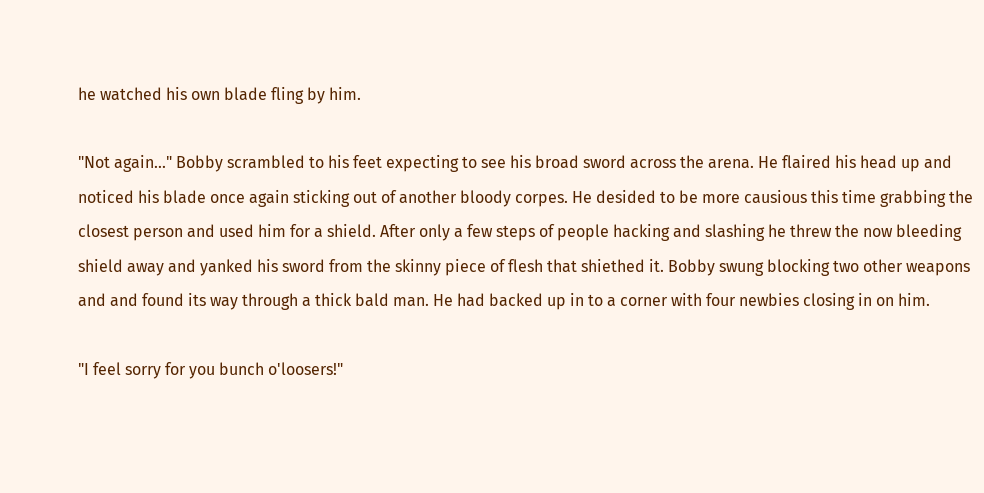he watched his own blade fling by him.

"Not again..." Bobby scrambled to his feet expecting to see his broad sword across the arena. He flaired his head up and noticed his blade once again sticking out of another bloody corpes. He desided to be more causious this time grabbing the closest person and used him for a shield. After only a few steps of people hacking and slashing he threw the now bleeding shield away and yanked his sword from the skinny piece of flesh that shiethed it. Bobby swung blocking two other weapons and and found its way through a thick bald man. He had backed up in to a corner with four newbies closing in on him.

"I feel sorry for you bunch o'loosers!"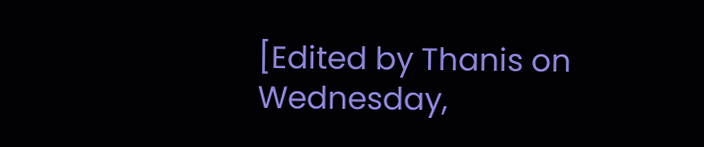[Edited by Thanis on Wednesday,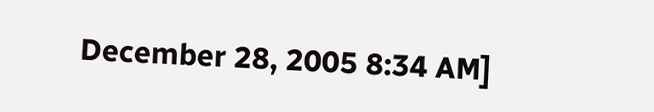December 28, 2005 8:34 AM]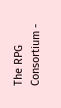The RPG Consortium -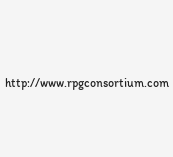http://www.rpgconsortium.com